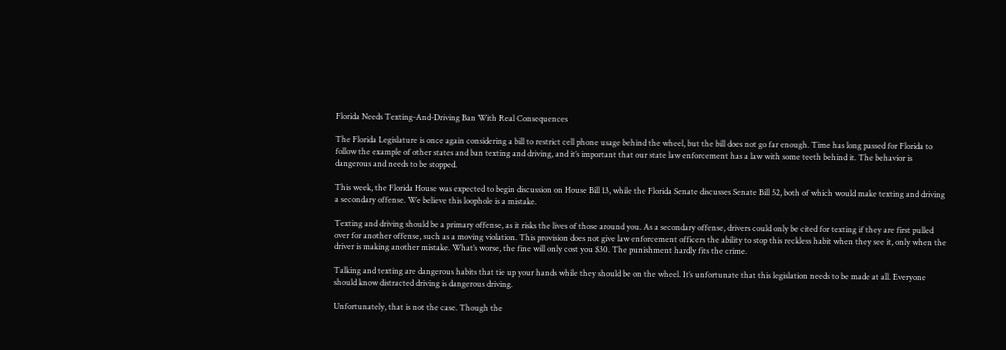Florida Needs Texting-And-Driving Ban With Real Consequences

The Florida Legislature is once again considering a bill to restrict cell phone usage behind the wheel, but the bill does not go far enough. Time has long passed for Florida to follow the example of other states and ban texting and driving, and it’s important that our state law enforcement has a law with some teeth behind it. The behavior is dangerous and needs to be stopped.

This week, the Florida House was expected to begin discussion on House Bill 13, while the Florida Senate discusses Senate Bill 52, both of which would make texting and driving a secondary offense. We believe this loophole is a mistake.

Texting and driving should be a primary offense, as it risks the lives of those around you. As a secondary offense, drivers could only be cited for texting if they are first pulled over for another offense, such as a moving violation. This provision does not give law enforcement officers the ability to stop this reckless habit when they see it, only when the driver is making another mistake. What’s worse, the fine will only cost you $30. The punishment hardly fits the crime.

Talking and texting are dangerous habits that tie up your hands while they should be on the wheel. It’s unfortunate that this legislation needs to be made at all. Everyone should know distracted driving is dangerous driving.

Unfortunately, that is not the case. Though the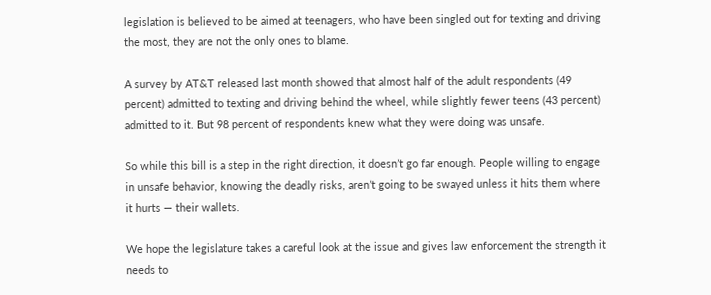legislation is believed to be aimed at teenagers, who have been singled out for texting and driving the most, they are not the only ones to blame.

A survey by AT&T released last month showed that almost half of the adult respondents (49 percent) admitted to texting and driving behind the wheel, while slightly fewer teens (43 percent) admitted to it. But 98 percent of respondents knew what they were doing was unsafe.

So while this bill is a step in the right direction, it doesn’t go far enough. People willing to engage in unsafe behavior, knowing the deadly risks, aren’t going to be swayed unless it hits them where it hurts — their wallets.

We hope the legislature takes a careful look at the issue and gives law enforcement the strength it needs to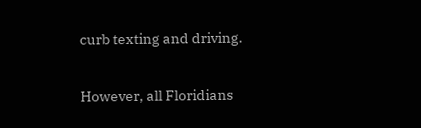curb texting and driving.

However, all Floridians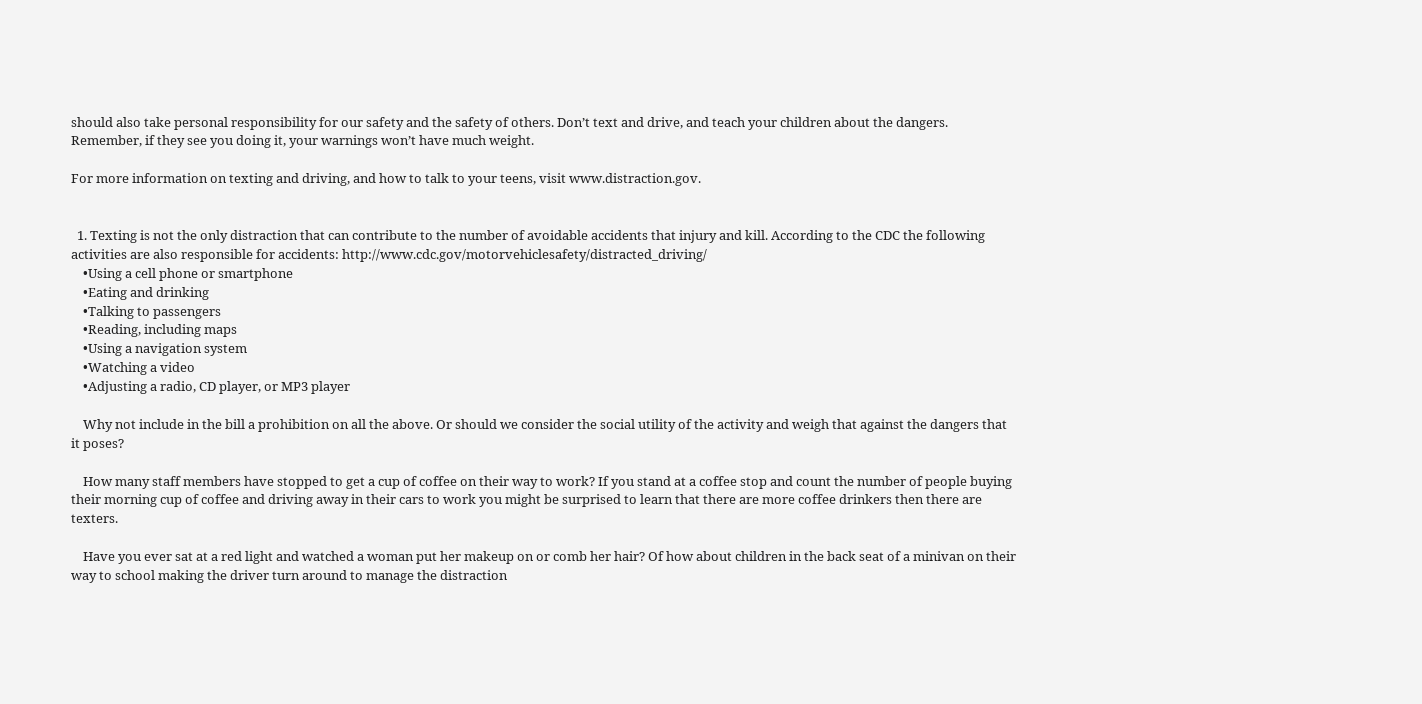should also take personal responsibility for our safety and the safety of others. Don’t text and drive, and teach your children about the dangers. Remember, if they see you doing it, your warnings won’t have much weight.

For more information on texting and driving, and how to talk to your teens, visit www.distraction.gov.


  1. Texting is not the only distraction that can contribute to the number of avoidable accidents that injury and kill. According to the CDC the following activities are also responsible for accidents: http://www.cdc.gov/motorvehiclesafety/distracted_driving/
    •Using a cell phone or smartphone
    •Eating and drinking
    •Talking to passengers
    •Reading, including maps
    •Using a navigation system
    •Watching a video
    •Adjusting a radio, CD player, or MP3 player

    Why not include in the bill a prohibition on all the above. Or should we consider the social utility of the activity and weigh that against the dangers that it poses?

    How many staff members have stopped to get a cup of coffee on their way to work? If you stand at a coffee stop and count the number of people buying their morning cup of coffee and driving away in their cars to work you might be surprised to learn that there are more coffee drinkers then there are texters.

    Have you ever sat at a red light and watched a woman put her makeup on or comb her hair? Of how about children in the back seat of a minivan on their way to school making the driver turn around to manage the distraction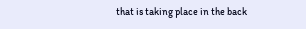that is taking place in the back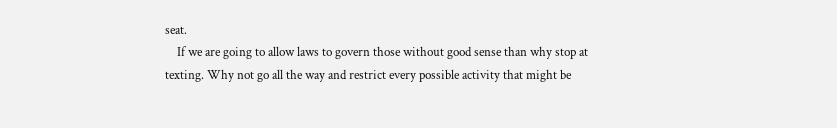seat.
    If we are going to allow laws to govern those without good sense than why stop at texting. Why not go all the way and restrict every possible activity that might be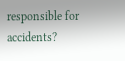responsible for accidents?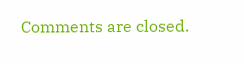Comments are closed.